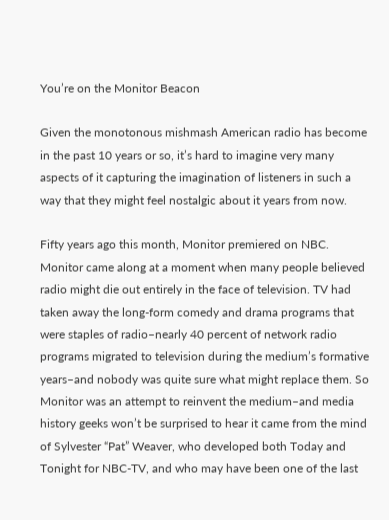You’re on the Monitor Beacon

Given the monotonous mishmash American radio has become in the past 10 years or so, it’s hard to imagine very many aspects of it capturing the imagination of listeners in such a way that they might feel nostalgic about it years from now.

Fifty years ago this month, Monitor premiered on NBC. Monitor came along at a moment when many people believed radio might die out entirely in the face of television. TV had taken away the long-form comedy and drama programs that were staples of radio–nearly 40 percent of network radio programs migrated to television during the medium’s formative years–and nobody was quite sure what might replace them. So Monitor was an attempt to reinvent the medium–and media history geeks won’t be surprised to hear it came from the mind of Sylvester “Pat” Weaver, who developed both Today and Tonight for NBC-TV, and who may have been one of the last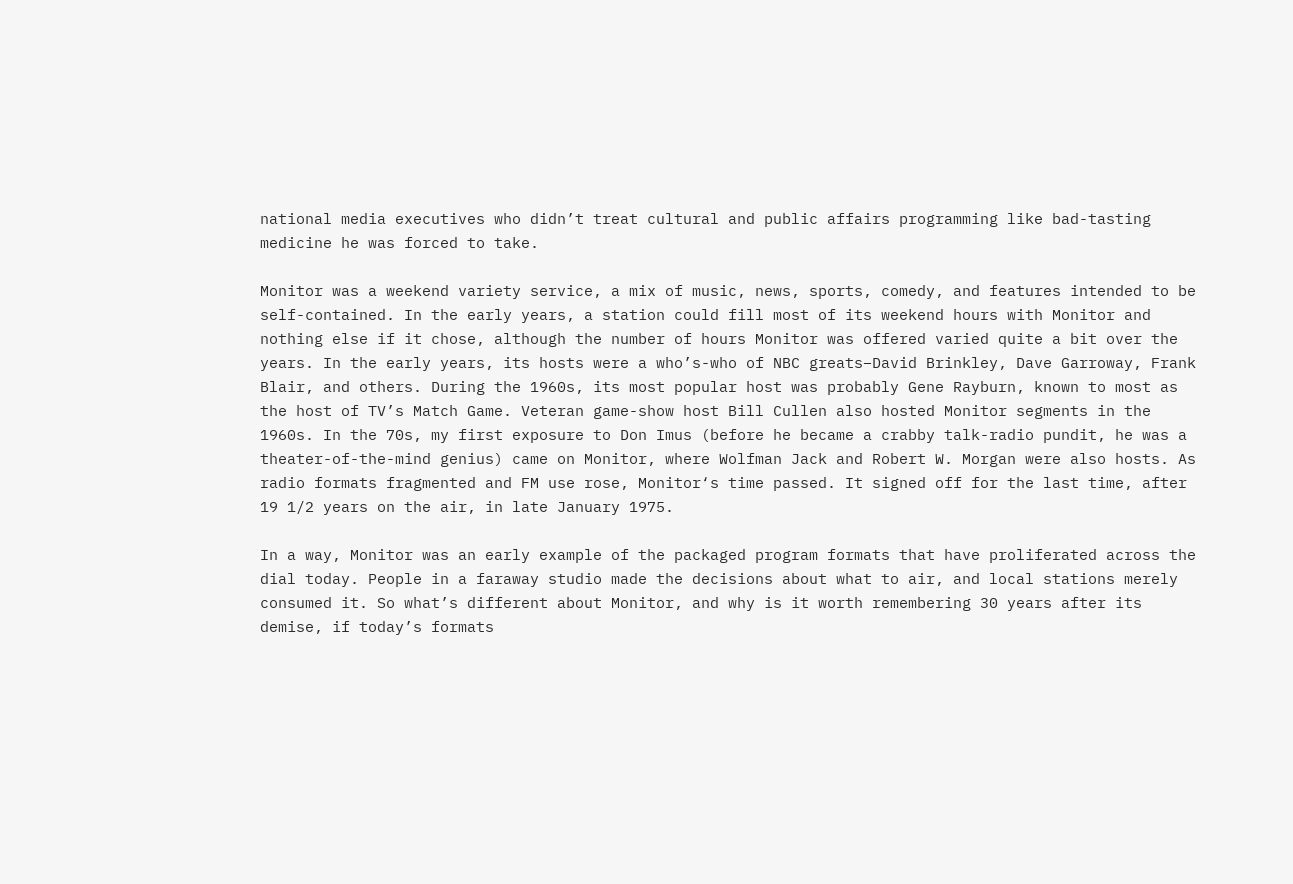national media executives who didn’t treat cultural and public affairs programming like bad-tasting medicine he was forced to take.

Monitor was a weekend variety service, a mix of music, news, sports, comedy, and features intended to be self-contained. In the early years, a station could fill most of its weekend hours with Monitor and nothing else if it chose, although the number of hours Monitor was offered varied quite a bit over the years. In the early years, its hosts were a who’s-who of NBC greats–David Brinkley, Dave Garroway, Frank Blair, and others. During the 1960s, its most popular host was probably Gene Rayburn, known to most as the host of TV’s Match Game. Veteran game-show host Bill Cullen also hosted Monitor segments in the 1960s. In the 70s, my first exposure to Don Imus (before he became a crabby talk-radio pundit, he was a theater-of-the-mind genius) came on Monitor, where Wolfman Jack and Robert W. Morgan were also hosts. As radio formats fragmented and FM use rose, Monitor‘s time passed. It signed off for the last time, after 19 1/2 years on the air, in late January 1975.

In a way, Monitor was an early example of the packaged program formats that have proliferated across the dial today. People in a faraway studio made the decisions about what to air, and local stations merely consumed it. So what’s different about Monitor, and why is it worth remembering 30 years after its demise, if today’s formats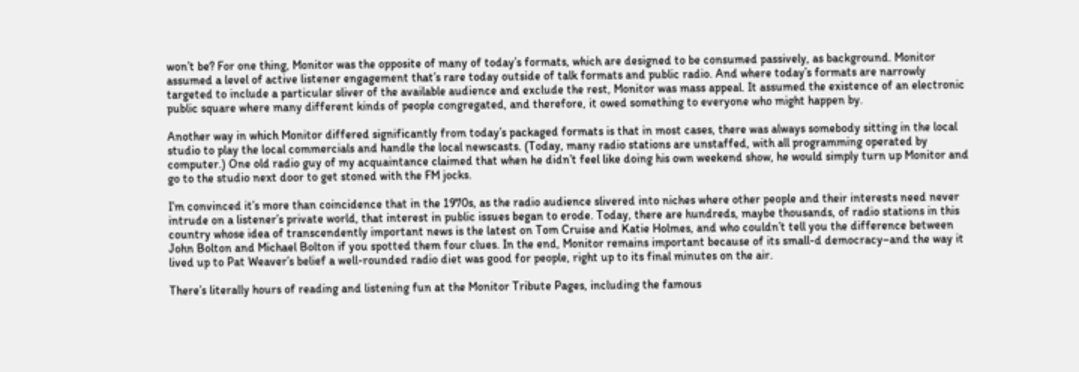won’t be? For one thing, Monitor was the opposite of many of today’s formats, which are designed to be consumed passively, as background. Monitor assumed a level of active listener engagement that’s rare today outside of talk formats and public radio. And where today’s formats are narrowly targeted to include a particular sliver of the available audience and exclude the rest, Monitor was mass appeal. It assumed the existence of an electronic public square where many different kinds of people congregated, and therefore, it owed something to everyone who might happen by.

Another way in which Monitor differed significantly from today’s packaged formats is that in most cases, there was always somebody sitting in the local studio to play the local commercials and handle the local newscasts. (Today, many radio stations are unstaffed, with all programming operated by computer.) One old radio guy of my acquaintance claimed that when he didn’t feel like doing his own weekend show, he would simply turn up Monitor and go to the studio next door to get stoned with the FM jocks.

I’m convinced it’s more than coincidence that in the 1970s, as the radio audience slivered into niches where other people and their interests need never intrude on a listener’s private world, that interest in public issues began to erode. Today, there are hundreds, maybe thousands, of radio stations in this country whose idea of transcendently important news is the latest on Tom Cruise and Katie Holmes, and who couldn’t tell you the difference between John Bolton and Michael Bolton if you spotted them four clues. In the end, Monitor remains important because of its small-d democracy–and the way it lived up to Pat Weaver’s belief a well-rounded radio diet was good for people, right up to its final minutes on the air.

There’s literally hours of reading and listening fun at the Monitor Tribute Pages, including the famous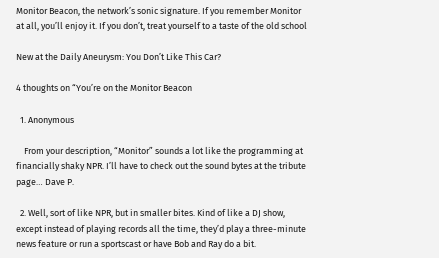Monitor Beacon, the network’s sonic signature. If you remember Monitor at all, you’ll enjoy it. If you don’t, treat yourself to a taste of the old school

New at the Daily Aneurysm: You Don’t Like This Car?

4 thoughts on “You’re on the Monitor Beacon

  1. Anonymous

    From your description, “Monitor” sounds a lot like the programming at financially shaky NPR. I’ll have to check out the sound bytes at the tribute page… Dave P.

  2. Well, sort of like NPR, but in smaller bites. Kind of like a DJ show, except instead of playing records all the time, they’d play a three-minute news feature or run a sportscast or have Bob and Ray do a bit.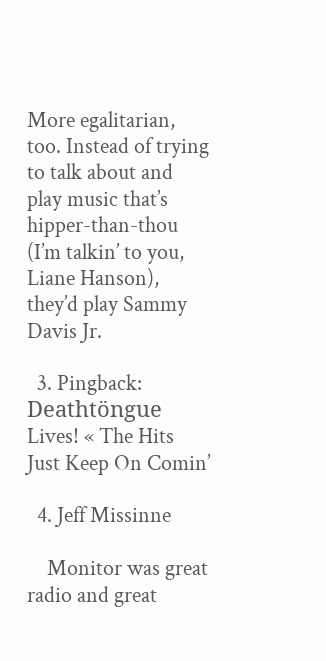More egalitarian, too. Instead of trying to talk about and play music that’s hipper-than-thou (I’m talkin’ to you, Liane Hanson), they’d play Sammy Davis Jr.

  3. Pingback: Deathtöngue Lives! « The Hits Just Keep On Comin’

  4. Jeff Missinne

    Monitor was great radio and great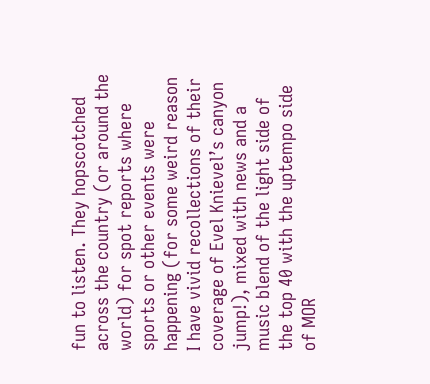fun to listen. They hopscotched across the country (or around the world) for spot reports where sports or other events were happening (for some weird reason I have vivid recollections of their coverage of Evel Knievel’s canyon jump!), mixed with news and a music blend of the light side of the top 40 with the uptempo side of MOR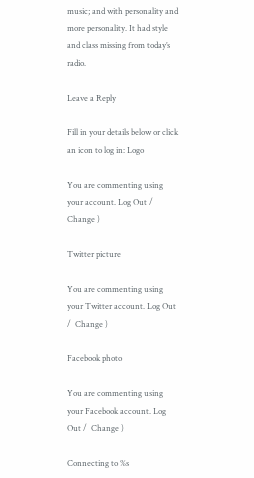music; and with personality and more personality. It had style and class missing from today’s radio.

Leave a Reply

Fill in your details below or click an icon to log in: Logo

You are commenting using your account. Log Out /  Change )

Twitter picture

You are commenting using your Twitter account. Log Out /  Change )

Facebook photo

You are commenting using your Facebook account. Log Out /  Change )

Connecting to %s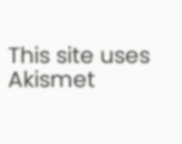This site uses Akismet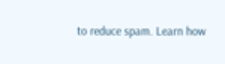to reduce spam. Learn how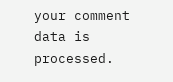your comment data is processed.